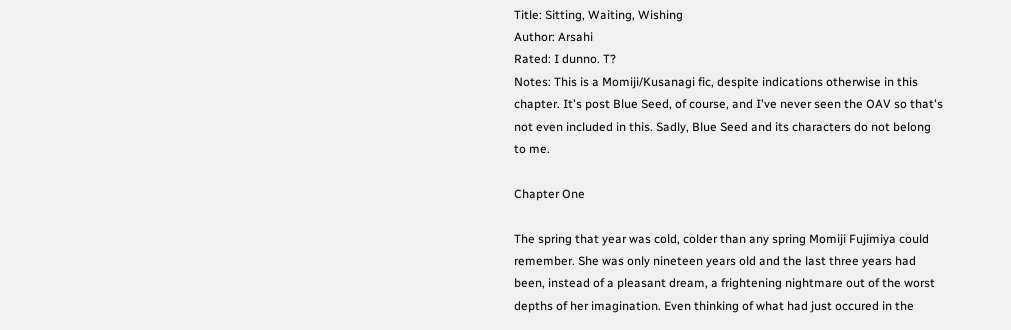Title: Sitting, Waiting, Wishing
Author: Arsahi
Rated: I dunno. T?
Notes: This is a Momiji/Kusanagi fic, despite indications otherwise in this chapter. It's post Blue Seed, of course, and I've never seen the OAV so that's not even included in this. Sadly, Blue Seed and its characters do not belong to me.

Chapter One

The spring that year was cold, colder than any spring Momiji Fujimiya could remember. She was only nineteen years old and the last three years had been, instead of a pleasant dream, a frightening nightmare out of the worst depths of her imagination. Even thinking of what had just occured in the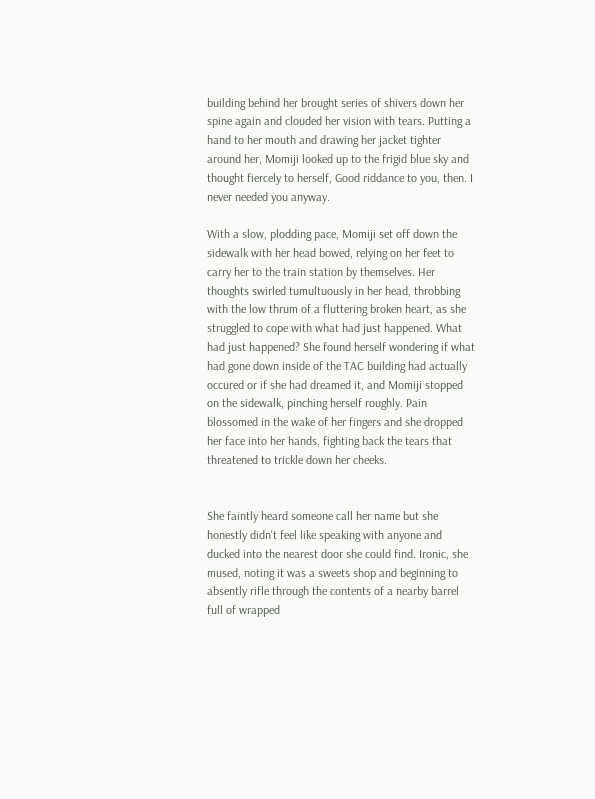building behind her brought series of shivers down her spine again and clouded her vision with tears. Putting a hand to her mouth and drawing her jacket tighter around her, Momiji looked up to the frigid blue sky and thought fiercely to herself, Good riddance to you, then. I never needed you anyway.

With a slow, plodding pace, Momiji set off down the sidewalk with her head bowed, relying on her feet to carry her to the train station by themselves. Her thoughts swirled tumultuously in her head, throbbing with the low thrum of a fluttering broken heart, as she struggled to cope with what had just happened. What had just happened? She found herself wondering if what had gone down inside of the TAC building had actually occured or if she had dreamed it, and Momiji stopped on the sidewalk, pinching herself roughly. Pain blossomed in the wake of her fingers and she dropped her face into her hands, fighting back the tears that threatened to trickle down her cheeks.


She faintly heard someone call her name but she honestly didn't feel like speaking with anyone and ducked into the nearest door she could find. Ironic, she mused, noting it was a sweets shop and beginning to absently rifle through the contents of a nearby barrel full of wrapped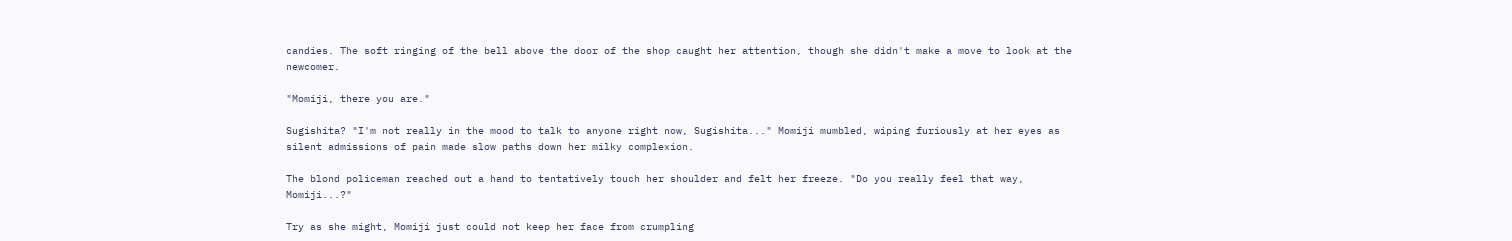candies. The soft ringing of the bell above the door of the shop caught her attention, though she didn't make a move to look at the newcomer.

"Momiji, there you are."

Sugishita? "I'm not really in the mood to talk to anyone right now, Sugishita..." Momiji mumbled, wiping furiously at her eyes as silent admissions of pain made slow paths down her milky complexion.

The blond policeman reached out a hand to tentatively touch her shoulder and felt her freeze. "Do you really feel that way, Momiji...?"

Try as she might, Momiji just could not keep her face from crumpling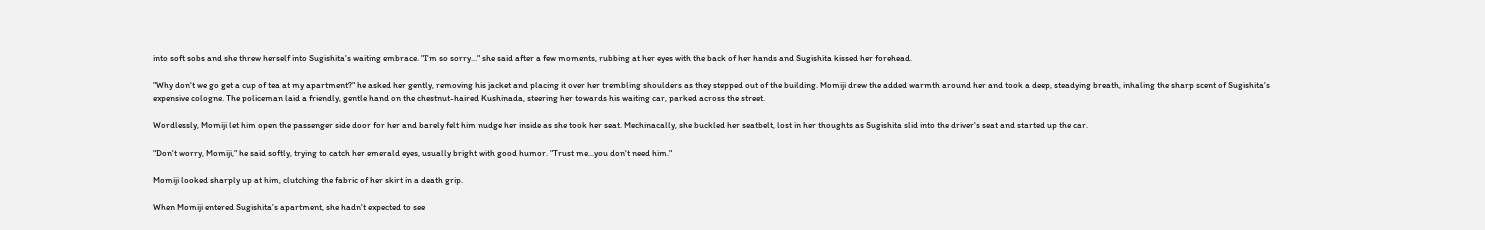into soft sobs and she threw herself into Sugishita's waiting embrace. "I'm so sorry..." she said after a few moments, rubbing at her eyes with the back of her hands and Sugishita kissed her forehead.

"Why don't we go get a cup of tea at my apartment?" he asked her gently, removing his jacket and placing it over her trembling shoulders as they stepped out of the building. Momiji drew the added warmth around her and took a deep, steadying breath, inhaling the sharp scent of Sugishita's expensive cologne. The policeman laid a friendly, gentle hand on the chestnut-haired Kushinada, steering her towards his waiting car, parked across the street.

Wordlessly, Momiji let him open the passenger side door for her and barely felt him nudge her inside as she took her seat. Mechinacally, she buckled her seatbelt, lost in her thoughts as Sugishita slid into the driver's seat and started up the car.

"Don't worry, Momiji," he said softly, trying to catch her emerald eyes, usually bright with good humor. "Trust me...you don't need him."

Momiji looked sharply up at him, clutching the fabric of her skirt in a death grip.

When Momiji entered Sugishita's apartment, she hadn't expected to see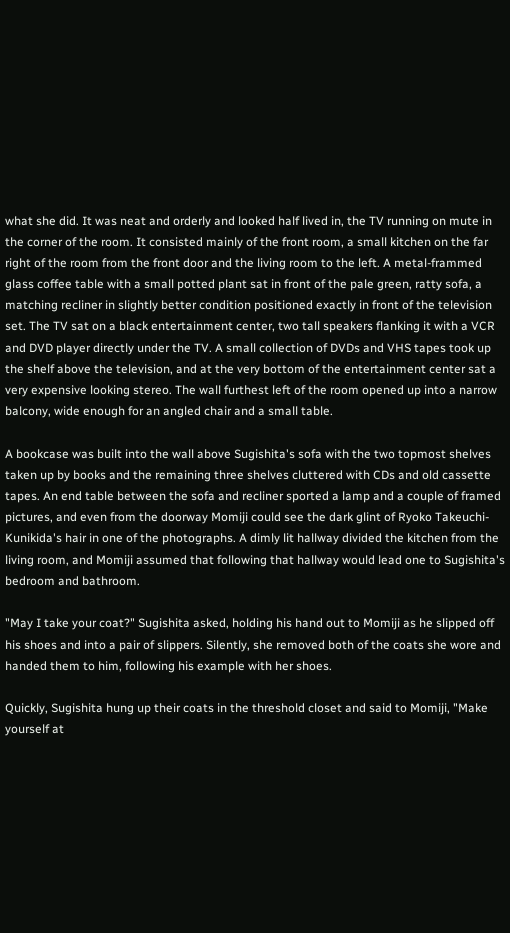what she did. It was neat and orderly and looked half lived in, the TV running on mute in the corner of the room. It consisted mainly of the front room, a small kitchen on the far right of the room from the front door and the living room to the left. A metal-frammed glass coffee table with a small potted plant sat in front of the pale green, ratty sofa, a matching recliner in slightly better condition positioned exactly in front of the television set. The TV sat on a black entertainment center, two tall speakers flanking it with a VCR and DVD player directly under the TV. A small collection of DVDs and VHS tapes took up the shelf above the television, and at the very bottom of the entertainment center sat a very expensive looking stereo. The wall furthest left of the room opened up into a narrow balcony, wide enough for an angled chair and a small table.

A bookcase was built into the wall above Sugishita's sofa with the two topmost shelves taken up by books and the remaining three shelves cluttered with CDs and old cassette tapes. An end table between the sofa and recliner sported a lamp and a couple of framed pictures, and even from the doorway Momiji could see the dark glint of Ryoko Takeuchi-Kunikida's hair in one of the photographs. A dimly lit hallway divided the kitchen from the living room, and Momiji assumed that following that hallway would lead one to Sugishita's bedroom and bathroom.

"May I take your coat?" Sugishita asked, holding his hand out to Momiji as he slipped off his shoes and into a pair of slippers. Silently, she removed both of the coats she wore and handed them to him, following his example with her shoes.

Quickly, Sugishita hung up their coats in the threshold closet and said to Momiji, "Make yourself at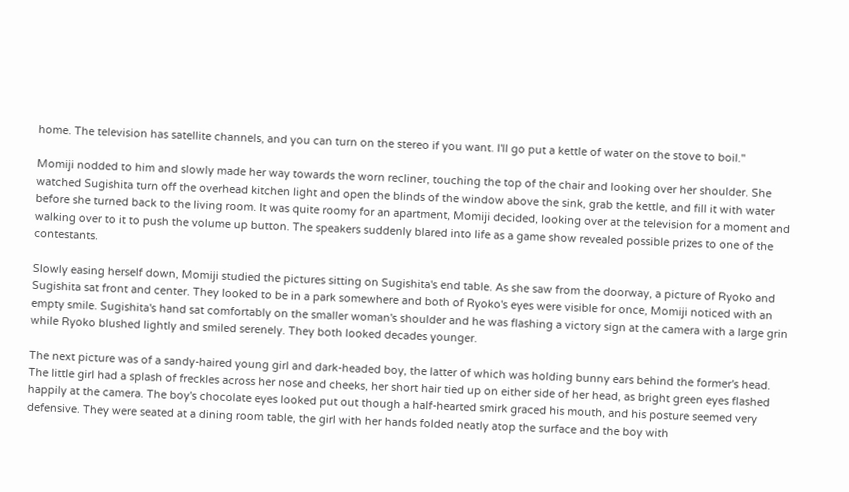home. The television has satellite channels, and you can turn on the stereo if you want. I'll go put a kettle of water on the stove to boil."

Momiji nodded to him and slowly made her way towards the worn recliner, touching the top of the chair and looking over her shoulder. She watched Sugishita turn off the overhead kitchen light and open the blinds of the window above the sink, grab the kettle, and fill it with water before she turned back to the living room. It was quite roomy for an apartment, Momiji decided, looking over at the television for a moment and walking over to it to push the volume up button. The speakers suddenly blared into life as a game show revealed possible prizes to one of the contestants.

Slowly easing herself down, Momiji studied the pictures sitting on Sugishita's end table. As she saw from the doorway, a picture of Ryoko and Sugishita sat front and center. They looked to be in a park somewhere and both of Ryoko's eyes were visible for once, Momiji noticed with an empty smile. Sugishita's hand sat comfortably on the smaller woman's shoulder and he was flashing a victory sign at the camera with a large grin while Ryoko blushed lightly and smiled serenely. They both looked decades younger.

The next picture was of a sandy-haired young girl and dark-headed boy, the latter of which was holding bunny ears behind the former's head. The little girl had a splash of freckles across her nose and cheeks, her short hair tied up on either side of her head, as bright green eyes flashed happily at the camera. The boy's chocolate eyes looked put out though a half-hearted smirk graced his mouth, and his posture seemed very defensive. They were seated at a dining room table, the girl with her hands folded neatly atop the surface and the boy with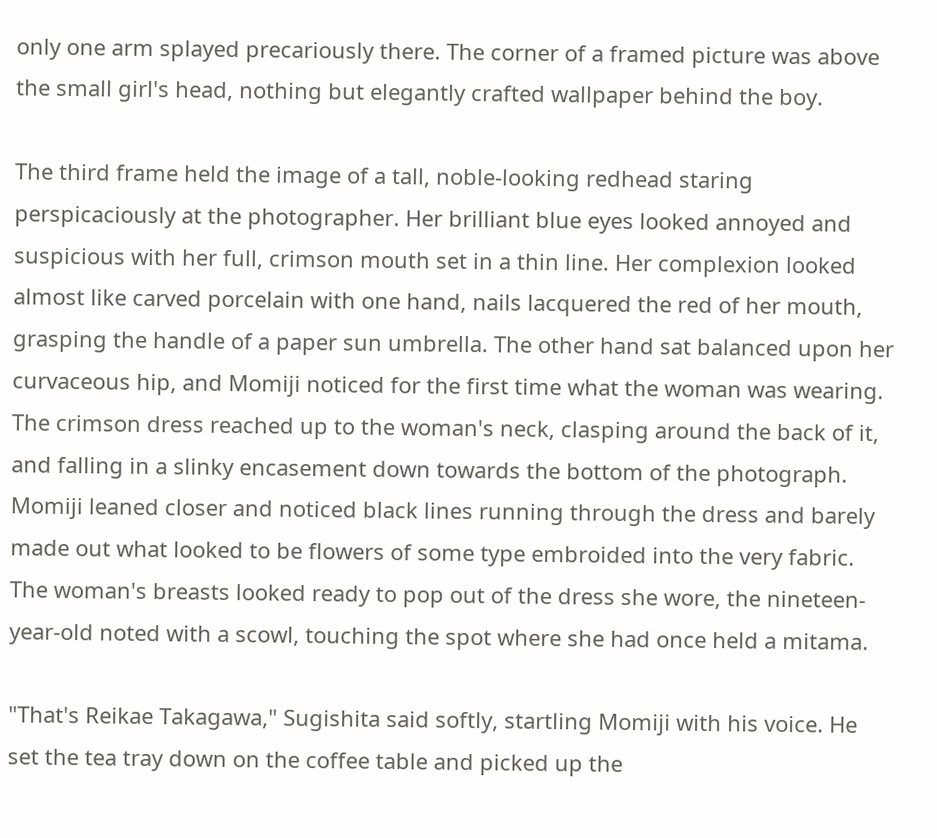only one arm splayed precariously there. The corner of a framed picture was above the small girl's head, nothing but elegantly crafted wallpaper behind the boy.

The third frame held the image of a tall, noble-looking redhead staring perspicaciously at the photographer. Her brilliant blue eyes looked annoyed and suspicious with her full, crimson mouth set in a thin line. Her complexion looked almost like carved porcelain with one hand, nails lacquered the red of her mouth, grasping the handle of a paper sun umbrella. The other hand sat balanced upon her curvaceous hip, and Momiji noticed for the first time what the woman was wearing. The crimson dress reached up to the woman's neck, clasping around the back of it, and falling in a slinky encasement down towards the bottom of the photograph. Momiji leaned closer and noticed black lines running through the dress and barely made out what looked to be flowers of some type embroided into the very fabric. The woman's breasts looked ready to pop out of the dress she wore, the nineteen-year-old noted with a scowl, touching the spot where she had once held a mitama.

"That's Reikae Takagawa," Sugishita said softly, startling Momiji with his voice. He set the tea tray down on the coffee table and picked up the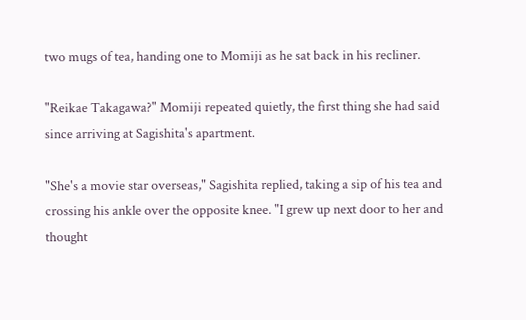two mugs of tea, handing one to Momiji as he sat back in his recliner.

"Reikae Takagawa?" Momiji repeated quietly, the first thing she had said since arriving at Sagishita's apartment.

"She's a movie star overseas," Sagishita replied, taking a sip of his tea and crossing his ankle over the opposite knee. "I grew up next door to her and thought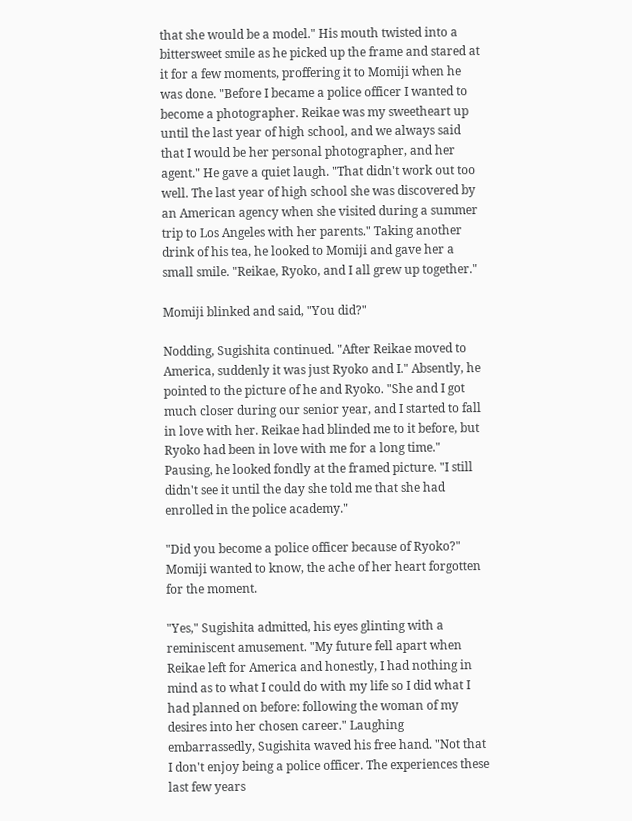that she would be a model." His mouth twisted into a bittersweet smile as he picked up the frame and stared at it for a few moments, proffering it to Momiji when he was done. "Before I became a police officer I wanted to become a photographer. Reikae was my sweetheart up until the last year of high school, and we always said that I would be her personal photographer, and her agent." He gave a quiet laugh. "That didn't work out too well. The last year of high school she was discovered by an American agency when she visited during a summer trip to Los Angeles with her parents." Taking another drink of his tea, he looked to Momiji and gave her a small smile. "Reikae, Ryoko, and I all grew up together."

Momiji blinked and said, "You did?"

Nodding, Sugishita continued. "After Reikae moved to America, suddenly it was just Ryoko and I." Absently, he pointed to the picture of he and Ryoko. "She and I got much closer during our senior year, and I started to fall in love with her. Reikae had blinded me to it before, but Ryoko had been in love with me for a long time." Pausing, he looked fondly at the framed picture. "I still didn't see it until the day she told me that she had enrolled in the police academy."

"Did you become a police officer because of Ryoko?" Momiji wanted to know, the ache of her heart forgotten for the moment.

"Yes," Sugishita admitted, his eyes glinting with a reminiscent amusement. "My future fell apart when Reikae left for America and honestly, I had nothing in mind as to what I could do with my life so I did what I had planned on before: following the woman of my desires into her chosen career." Laughing embarrassedly, Sugishita waved his free hand. "Not that I don't enjoy being a police officer. The experiences these last few years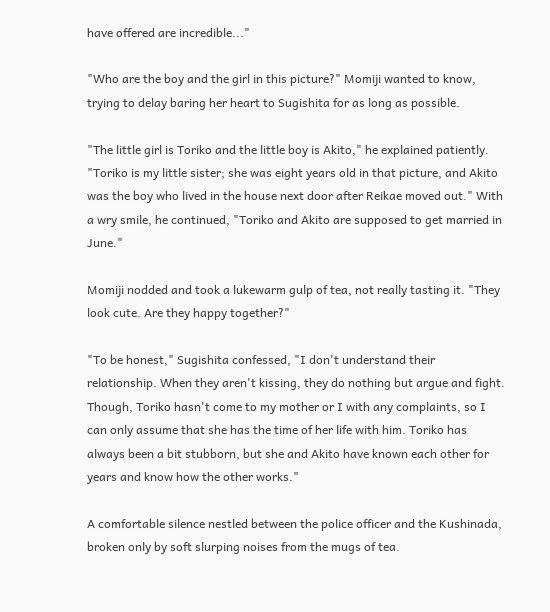have offered are incredible..."

"Who are the boy and the girl in this picture?" Momiji wanted to know, trying to delay baring her heart to Sugishita for as long as possible.

"The little girl is Toriko and the little boy is Akito," he explained patiently. "Toriko is my little sister; she was eight years old in that picture, and Akito was the boy who lived in the house next door after Reikae moved out." With a wry smile, he continued, "Toriko and Akito are supposed to get married in June."

Momiji nodded and took a lukewarm gulp of tea, not really tasting it. "They look cute. Are they happy together?"

"To be honest," Sugishita confessed, "I don't understand their relationship. When they aren't kissing, they do nothing but argue and fight. Though, Toriko hasn't come to my mother or I with any complaints, so I can only assume that she has the time of her life with him. Toriko has always been a bit stubborn, but she and Akito have known each other for years and know how the other works."

A comfortable silence nestled between the police officer and the Kushinada, broken only by soft slurping noises from the mugs of tea.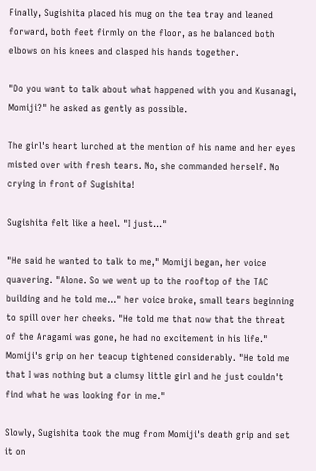Finally, Sugishita placed his mug on the tea tray and leaned forward, both feet firmly on the floor, as he balanced both elbows on his knees and clasped his hands together.

"Do you want to talk about what happened with you and Kusanagi, Momiji?" he asked as gently as possible.

The girl's heart lurched at the mention of his name and her eyes misted over with fresh tears. No, she commanded herself. No crying in front of Sugishita!

Sugishita felt like a heel. "I just..."

"He said he wanted to talk to me," Momiji began, her voice quavering. "Alone. So we went up to the rooftop of the TAC building and he told me..." her voice broke, small tears beginning to spill over her cheeks. "He told me that now that the threat of the Aragami was gone, he had no excitement in his life." Momiji's grip on her teacup tightened considerably. "He told me that I was nothing but a clumsy little girl and he just couldn't find what he was looking for in me."

Slowly, Sugishita took the mug from Momiji's death grip and set it on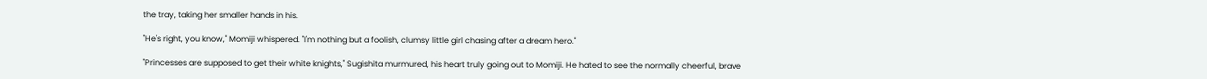the tray, taking her smaller hands in his.

"He's right, you know," Momiji whispered. "I'm nothing but a foolish, clumsy little girl chasing after a dream hero."

"Princesses are supposed to get their white knights," Sugishita murmured, his heart truly going out to Momiji. He hated to see the normally cheerful, brave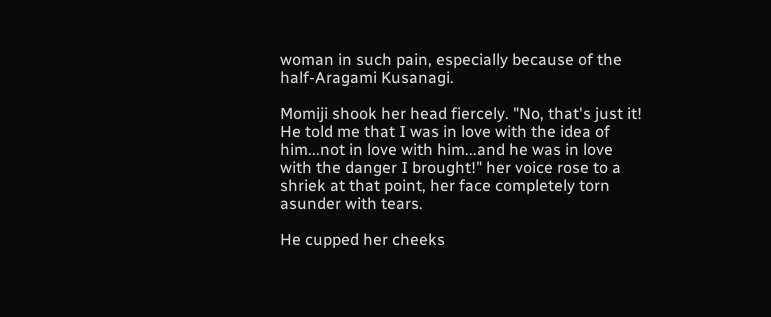woman in such pain, especially because of the half-Aragami Kusanagi.

Momiji shook her head fiercely. "No, that's just it! He told me that I was in love with the idea of him...not in love with him...and he was in love with the danger I brought!" her voice rose to a shriek at that point, her face completely torn asunder with tears.

He cupped her cheeks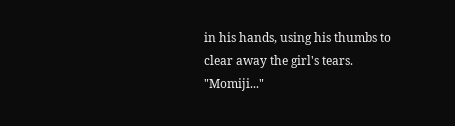in his hands, using his thumbs to clear away the girl's tears. "Momiji..."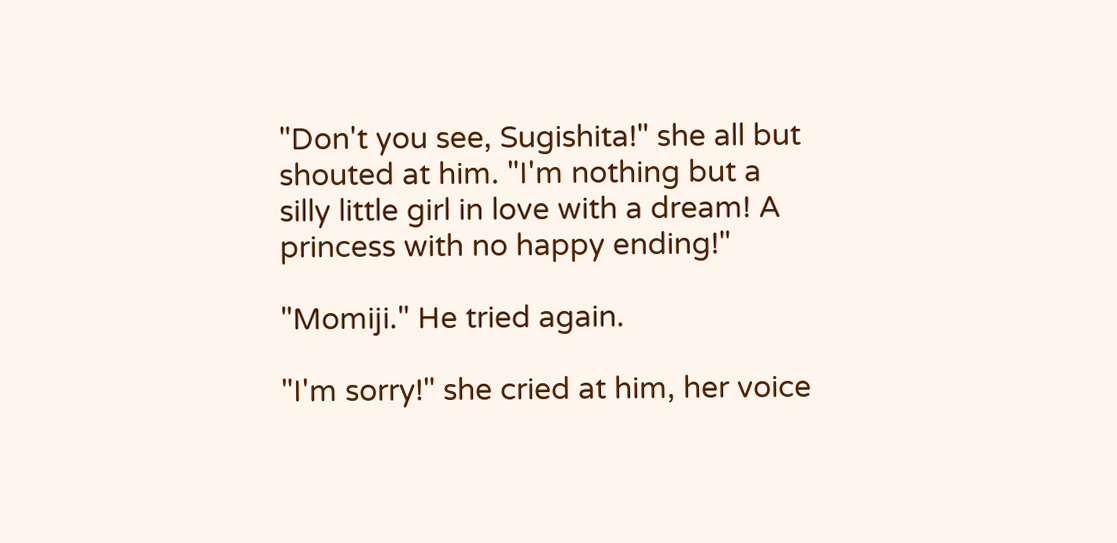"Don't you see, Sugishita!" she all but shouted at him. "I'm nothing but a silly little girl in love with a dream! A princess with no happy ending!"

"Momiji." He tried again.

"I'm sorry!" she cried at him, her voice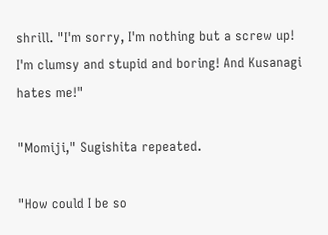shrill. "I'm sorry, I'm nothing but a screw up! I'm clumsy and stupid and boring! And Kusanagi hates me!"

"Momiji," Sugishita repeated.

"How could I be so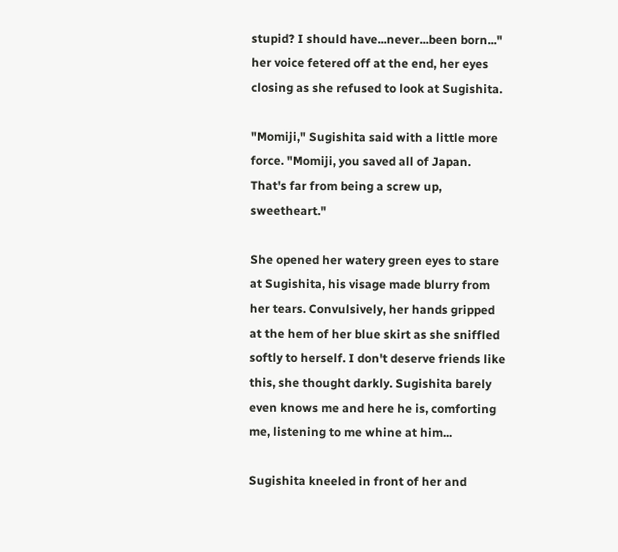stupid? I should have...never...been born..." her voice fetered off at the end, her eyes closing as she refused to look at Sugishita.

"Momiji," Sugishita said with a little more force. "Momiji, you saved all of Japan. That's far from being a screw up, sweetheart."

She opened her watery green eyes to stare at Sugishita, his visage made blurry from her tears. Convulsively, her hands gripped at the hem of her blue skirt as she sniffled softly to herself. I don't deserve friends like this, she thought darkly. Sugishita barely even knows me and here he is, comforting me, listening to me whine at him...

Sugishita kneeled in front of her and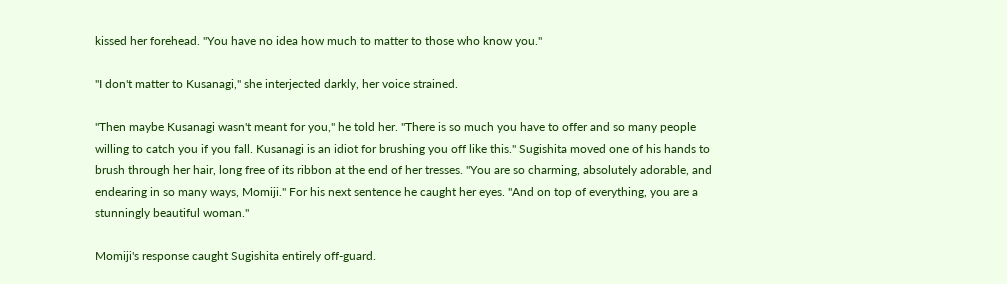kissed her forehead. "You have no idea how much to matter to those who know you."

"I don't matter to Kusanagi," she interjected darkly, her voice strained.

"Then maybe Kusanagi wasn't meant for you," he told her. "There is so much you have to offer and so many people willing to catch you if you fall. Kusanagi is an idiot for brushing you off like this." Sugishita moved one of his hands to brush through her hair, long free of its ribbon at the end of her tresses. "You are so charming, absolutely adorable, and endearing in so many ways, Momiji." For his next sentence he caught her eyes. "And on top of everything, you are a stunningly beautiful woman."

Momiji's response caught Sugishita entirely off-guard.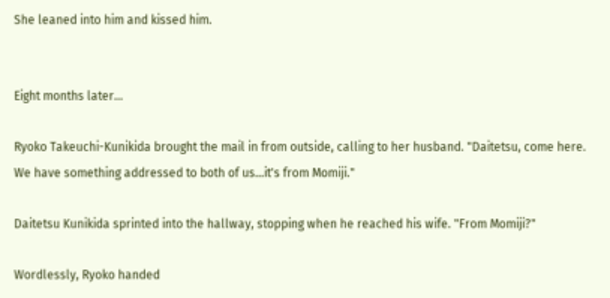She leaned into him and kissed him.


Eight months later...

Ryoko Takeuchi-Kunikida brought the mail in from outside, calling to her husband. "Daitetsu, come here. We have something addressed to both of us...it's from Momiji."

Daitetsu Kunikida sprinted into the hallway, stopping when he reached his wife. "From Momiji?"

Wordlessly, Ryoko handed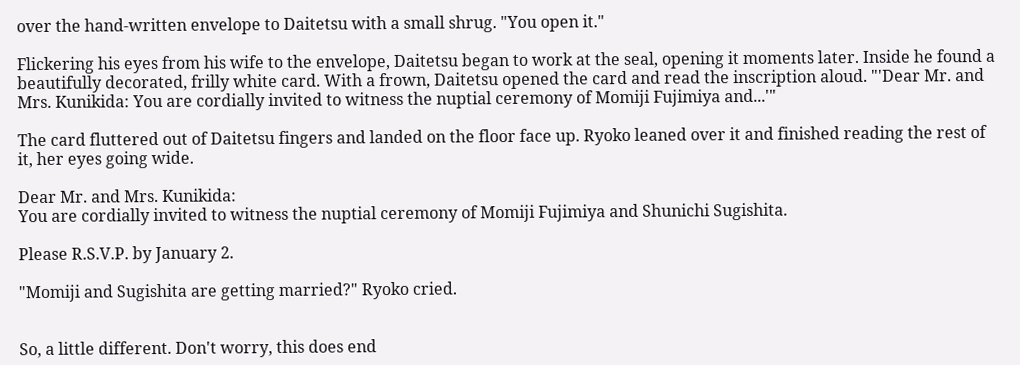over the hand-written envelope to Daitetsu with a small shrug. "You open it."

Flickering his eyes from his wife to the envelope, Daitetsu began to work at the seal, opening it moments later. Inside he found a beautifully decorated, frilly white card. With a frown, Daitetsu opened the card and read the inscription aloud. "'Dear Mr. and Mrs. Kunikida: You are cordially invited to witness the nuptial ceremony of Momiji Fujimiya and...'"

The card fluttered out of Daitetsu fingers and landed on the floor face up. Ryoko leaned over it and finished reading the rest of it, her eyes going wide.

Dear Mr. and Mrs. Kunikida:
You are cordially invited to witness the nuptial ceremony of Momiji Fujimiya and Shunichi Sugishita.

Please R.S.V.P. by January 2.

"Momiji and Sugishita are getting married?" Ryoko cried.


So, a little different. Don't worry, this does end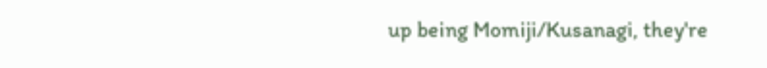up being Momiji/Kusanagi, they're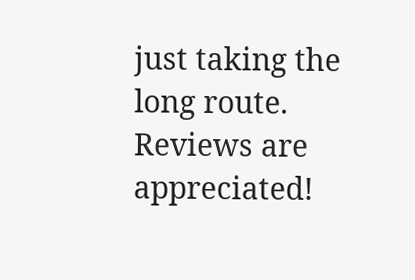just taking the long route. Reviews are appreciated!